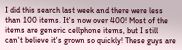I did this search last week and there were less than 100 items. It's now over 400! Most of the items are generic cellphone items, but I still can't believe it's grown so quickly! These guys are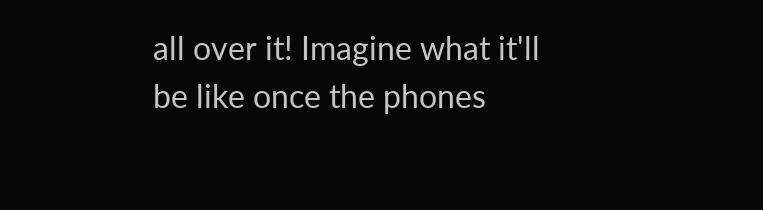all over it! Imagine what it'll be like once the phones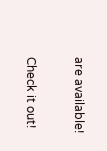are available!

Check it out!